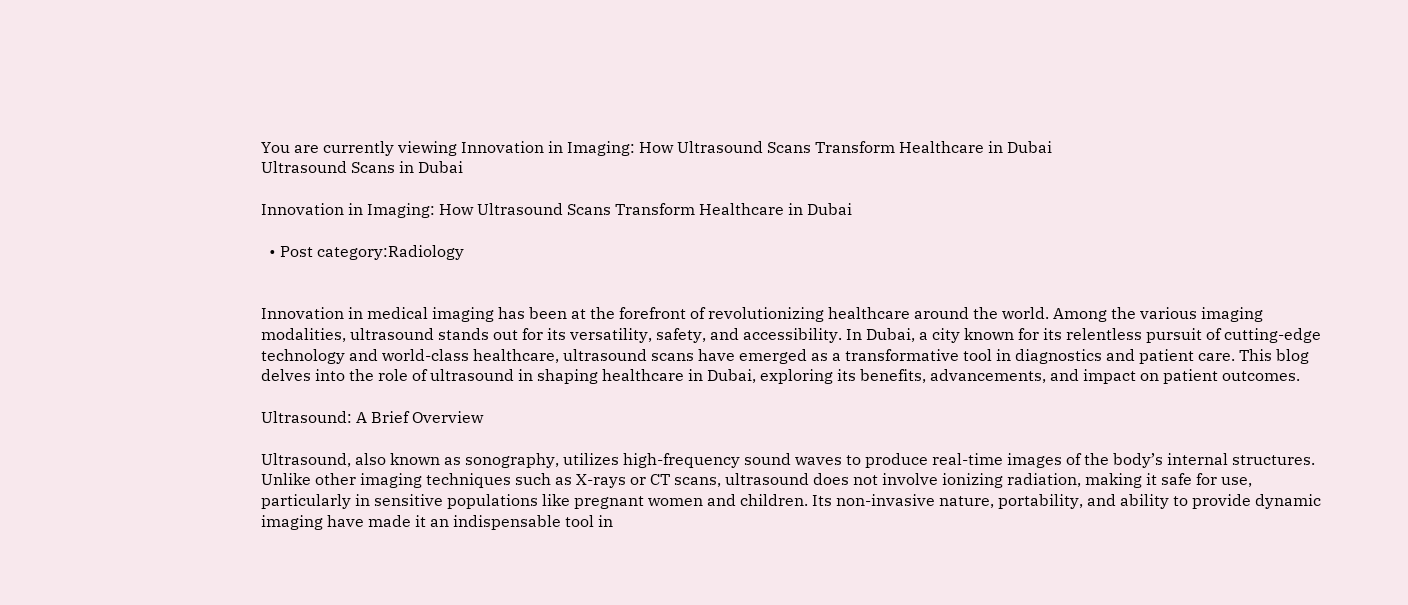You are currently viewing Innovation in Imaging: How Ultrasound Scans Transform Healthcare in Dubai
Ultrasound Scans in Dubai

Innovation in Imaging: How Ultrasound Scans Transform Healthcare in Dubai

  • Post category:Radiology


Innovation in medical imaging has been at the forefront of revolutionizing healthcare around the world. Among the various imaging modalities, ultrasound stands out for its versatility, safety, and accessibility. In Dubai, a city known for its relentless pursuit of cutting-edge technology and world-class healthcare, ultrasound scans have emerged as a transformative tool in diagnostics and patient care. This blog delves into the role of ultrasound in shaping healthcare in Dubai, exploring its benefits, advancements, and impact on patient outcomes.

Ultrasound: A Brief Overview

Ultrasound, also known as sonography, utilizes high-frequency sound waves to produce real-time images of the body’s internal structures. Unlike other imaging techniques such as X-rays or CT scans, ultrasound does not involve ionizing radiation, making it safe for use, particularly in sensitive populations like pregnant women and children. Its non-invasive nature, portability, and ability to provide dynamic imaging have made it an indispensable tool in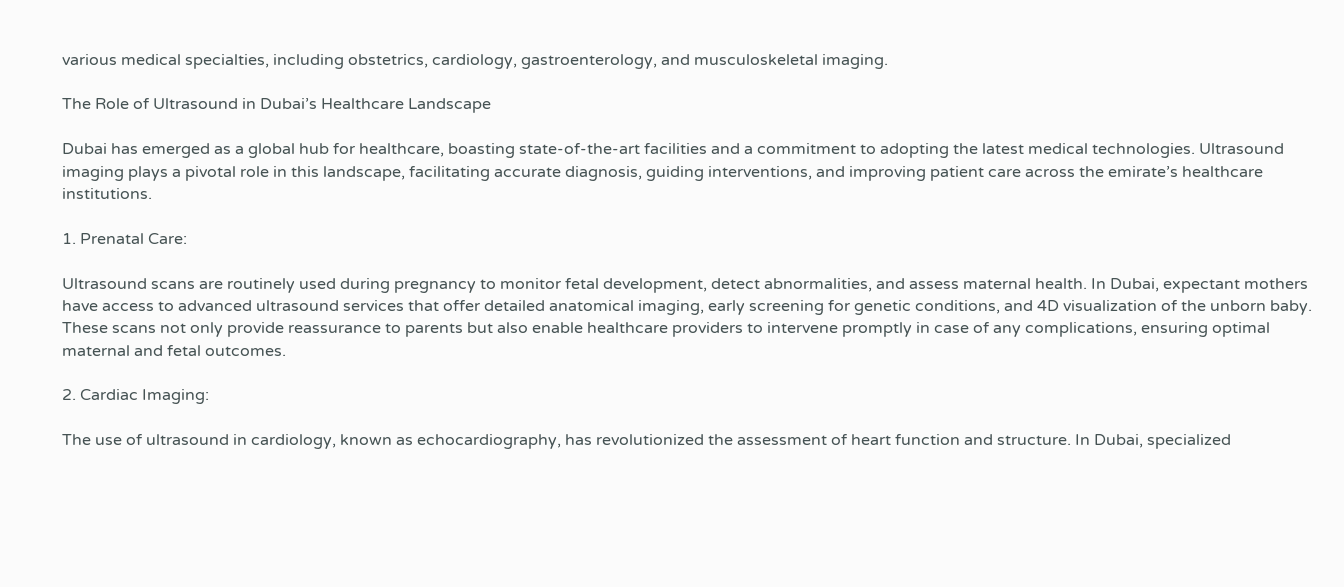various medical specialties, including obstetrics, cardiology, gastroenterology, and musculoskeletal imaging.

The Role of Ultrasound in Dubai’s Healthcare Landscape

Dubai has emerged as a global hub for healthcare, boasting state-of-the-art facilities and a commitment to adopting the latest medical technologies. Ultrasound imaging plays a pivotal role in this landscape, facilitating accurate diagnosis, guiding interventions, and improving patient care across the emirate’s healthcare institutions.

1. Prenatal Care:

Ultrasound scans are routinely used during pregnancy to monitor fetal development, detect abnormalities, and assess maternal health. In Dubai, expectant mothers have access to advanced ultrasound services that offer detailed anatomical imaging, early screening for genetic conditions, and 4D visualization of the unborn baby. These scans not only provide reassurance to parents but also enable healthcare providers to intervene promptly in case of any complications, ensuring optimal maternal and fetal outcomes.

2. Cardiac Imaging:

The use of ultrasound in cardiology, known as echocardiography, has revolutionized the assessment of heart function and structure. In Dubai, specialized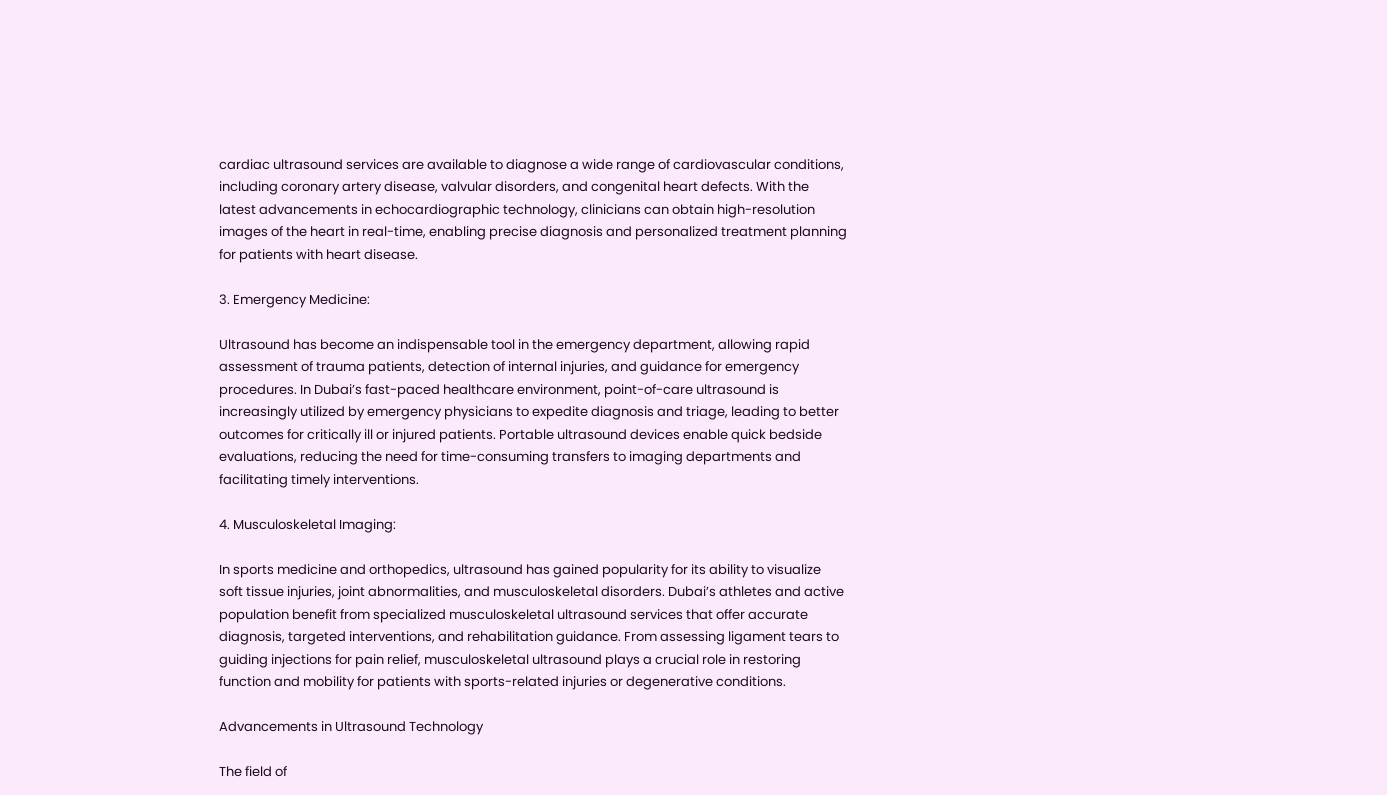cardiac ultrasound services are available to diagnose a wide range of cardiovascular conditions, including coronary artery disease, valvular disorders, and congenital heart defects. With the latest advancements in echocardiographic technology, clinicians can obtain high-resolution images of the heart in real-time, enabling precise diagnosis and personalized treatment planning for patients with heart disease.

3. Emergency Medicine:

Ultrasound has become an indispensable tool in the emergency department, allowing rapid assessment of trauma patients, detection of internal injuries, and guidance for emergency procedures. In Dubai’s fast-paced healthcare environment, point-of-care ultrasound is increasingly utilized by emergency physicians to expedite diagnosis and triage, leading to better outcomes for critically ill or injured patients. Portable ultrasound devices enable quick bedside evaluations, reducing the need for time-consuming transfers to imaging departments and facilitating timely interventions.

4. Musculoskeletal Imaging:

In sports medicine and orthopedics, ultrasound has gained popularity for its ability to visualize soft tissue injuries, joint abnormalities, and musculoskeletal disorders. Dubai’s athletes and active population benefit from specialized musculoskeletal ultrasound services that offer accurate diagnosis, targeted interventions, and rehabilitation guidance. From assessing ligament tears to guiding injections for pain relief, musculoskeletal ultrasound plays a crucial role in restoring function and mobility for patients with sports-related injuries or degenerative conditions.

Advancements in Ultrasound Technology

The field of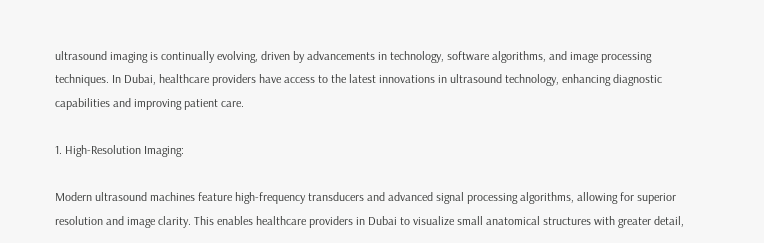ultrasound imaging is continually evolving, driven by advancements in technology, software algorithms, and image processing techniques. In Dubai, healthcare providers have access to the latest innovations in ultrasound technology, enhancing diagnostic capabilities and improving patient care.

1. High-Resolution Imaging:

Modern ultrasound machines feature high-frequency transducers and advanced signal processing algorithms, allowing for superior resolution and image clarity. This enables healthcare providers in Dubai to visualize small anatomical structures with greater detail,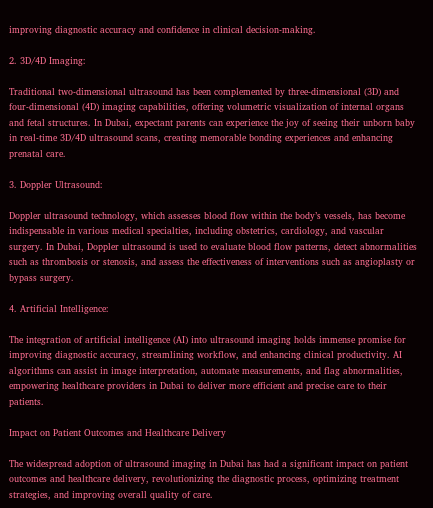improving diagnostic accuracy and confidence in clinical decision-making.

2. 3D/4D Imaging:

Traditional two-dimensional ultrasound has been complemented by three-dimensional (3D) and four-dimensional (4D) imaging capabilities, offering volumetric visualization of internal organs and fetal structures. In Dubai, expectant parents can experience the joy of seeing their unborn baby in real-time 3D/4D ultrasound scans, creating memorable bonding experiences and enhancing prenatal care.

3. Doppler Ultrasound:

Doppler ultrasound technology, which assesses blood flow within the body’s vessels, has become indispensable in various medical specialties, including obstetrics, cardiology, and vascular surgery. In Dubai, Doppler ultrasound is used to evaluate blood flow patterns, detect abnormalities such as thrombosis or stenosis, and assess the effectiveness of interventions such as angioplasty or bypass surgery.

4. Artificial Intelligence:

The integration of artificial intelligence (AI) into ultrasound imaging holds immense promise for improving diagnostic accuracy, streamlining workflow, and enhancing clinical productivity. AI algorithms can assist in image interpretation, automate measurements, and flag abnormalities, empowering healthcare providers in Dubai to deliver more efficient and precise care to their patients.

Impact on Patient Outcomes and Healthcare Delivery

The widespread adoption of ultrasound imaging in Dubai has had a significant impact on patient outcomes and healthcare delivery, revolutionizing the diagnostic process, optimizing treatment strategies, and improving overall quality of care.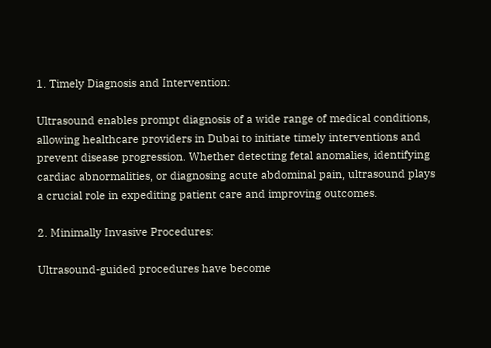1. Timely Diagnosis and Intervention:

Ultrasound enables prompt diagnosis of a wide range of medical conditions, allowing healthcare providers in Dubai to initiate timely interventions and prevent disease progression. Whether detecting fetal anomalies, identifying cardiac abnormalities, or diagnosing acute abdominal pain, ultrasound plays a crucial role in expediting patient care and improving outcomes.

2. Minimally Invasive Procedures:

Ultrasound-guided procedures have become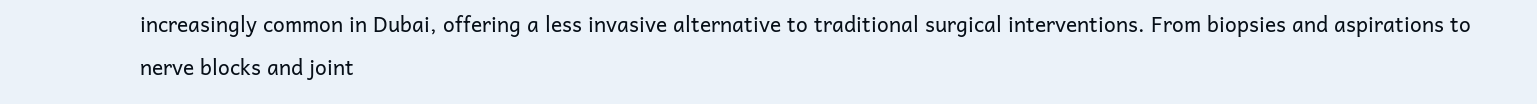increasingly common in Dubai, offering a less invasive alternative to traditional surgical interventions. From biopsies and aspirations to nerve blocks and joint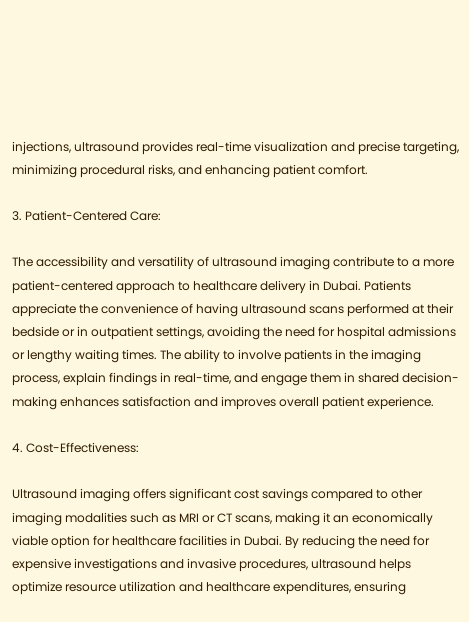injections, ultrasound provides real-time visualization and precise targeting, minimizing procedural risks, and enhancing patient comfort.

3. Patient-Centered Care:

The accessibility and versatility of ultrasound imaging contribute to a more patient-centered approach to healthcare delivery in Dubai. Patients appreciate the convenience of having ultrasound scans performed at their bedside or in outpatient settings, avoiding the need for hospital admissions or lengthy waiting times. The ability to involve patients in the imaging process, explain findings in real-time, and engage them in shared decision-making enhances satisfaction and improves overall patient experience.

4. Cost-Effectiveness:

Ultrasound imaging offers significant cost savings compared to other imaging modalities such as MRI or CT scans, making it an economically viable option for healthcare facilities in Dubai. By reducing the need for expensive investigations and invasive procedures, ultrasound helps optimize resource utilization and healthcare expenditures, ensuring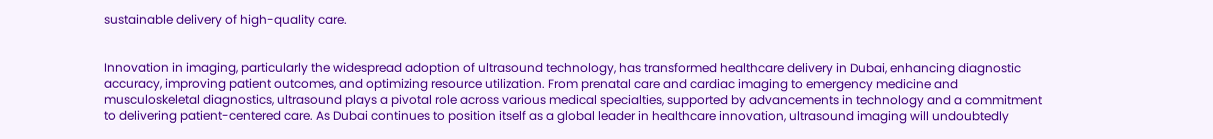sustainable delivery of high-quality care.


Innovation in imaging, particularly the widespread adoption of ultrasound technology, has transformed healthcare delivery in Dubai, enhancing diagnostic accuracy, improving patient outcomes, and optimizing resource utilization. From prenatal care and cardiac imaging to emergency medicine and musculoskeletal diagnostics, ultrasound plays a pivotal role across various medical specialties, supported by advancements in technology and a commitment to delivering patient-centered care. As Dubai continues to position itself as a global leader in healthcare innovation, ultrasound imaging will undoubtedly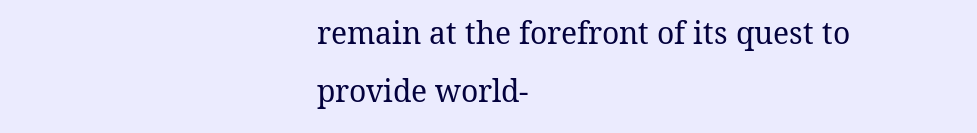remain at the forefront of its quest to provide world-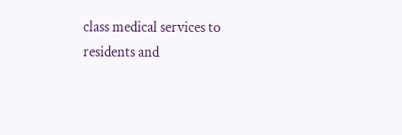class medical services to residents and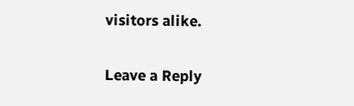visitors alike.

Leave a Reply